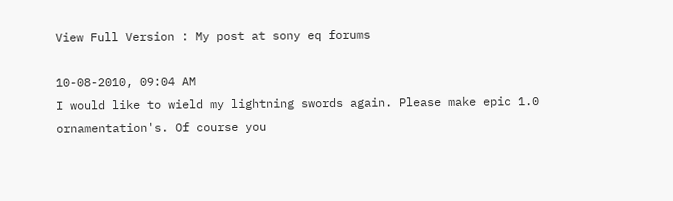View Full Version : My post at sony eq forums

10-08-2010, 09:04 AM
I would like to wield my lightning swords again. Please make epic 1.0 ornamentation's. Of course you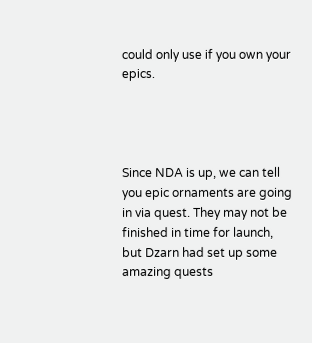could only use if you own your epics.




Since NDA is up, we can tell you epic ornaments are going in via quest. They may not be finished in time for launch, but Dzarn had set up some amazing quests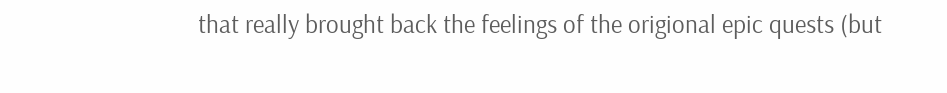that really brought back the feelings of the origional epic quests (but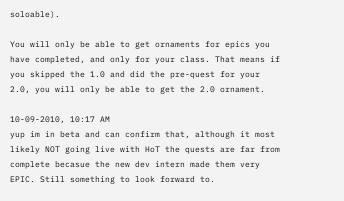soloable).

You will only be able to get ornaments for epics you have completed, and only for your class. That means if you skipped the 1.0 and did the pre-quest for your 2.0, you will only be able to get the 2.0 ornament.

10-09-2010, 10:17 AM
yup im in beta and can confirm that, although it most likely NOT going live with HoT the quests are far from complete becasue the new dev intern made them very EPIC. Still something to look forward to.